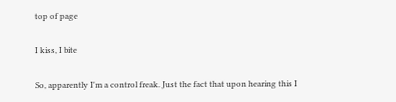top of page

I kiss, I bite

So, apparently I'm a control freak. Just the fact that upon hearing this I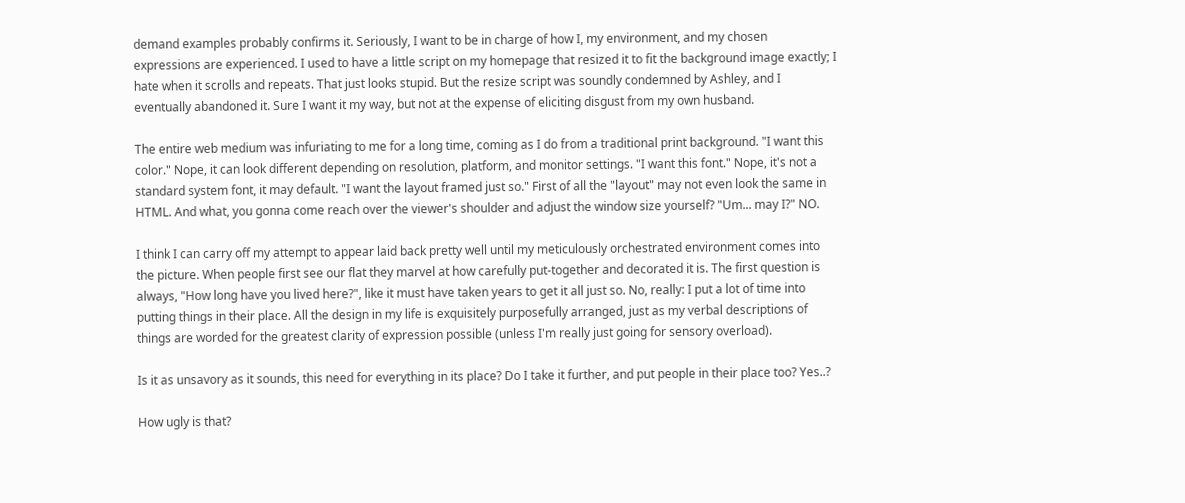demand examples probably confirms it. Seriously, I want to be in charge of how I, my environment, and my chosen expressions are experienced. I used to have a little script on my homepage that resized it to fit the background image exactly; I hate when it scrolls and repeats. That just looks stupid. But the resize script was soundly condemned by Ashley, and I eventually abandoned it. Sure I want it my way, but not at the expense of eliciting disgust from my own husband.

The entire web medium was infuriating to me for a long time, coming as I do from a traditional print background. "I want this color." Nope, it can look different depending on resolution, platform, and monitor settings. "I want this font." Nope, it's not a standard system font, it may default. "I want the layout framed just so." First of all the "layout" may not even look the same in HTML. And what, you gonna come reach over the viewer's shoulder and adjust the window size yourself? "Um... may I?" NO.

I think I can carry off my attempt to appear laid back pretty well until my meticulously orchestrated environment comes into the picture. When people first see our flat they marvel at how carefully put-together and decorated it is. The first question is always, "How long have you lived here?", like it must have taken years to get it all just so. No, really: I put a lot of time into putting things in their place. All the design in my life is exquisitely purposefully arranged, just as my verbal descriptions of things are worded for the greatest clarity of expression possible (unless I'm really just going for sensory overload).

Is it as unsavory as it sounds, this need for everything in its place? Do I take it further, and put people in their place too? Yes..?

How ugly is that?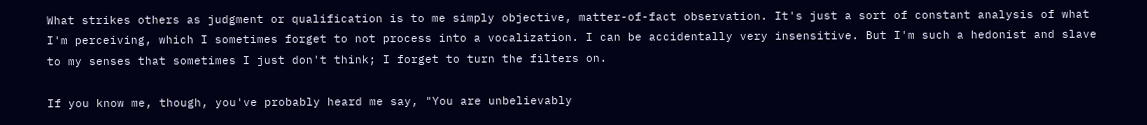What strikes others as judgment or qualification is to me simply objective, matter-of-fact observation. It's just a sort of constant analysis of what I'm perceiving, which I sometimes forget to not process into a vocalization. I can be accidentally very insensitive. But I'm such a hedonist and slave to my senses that sometimes I just don't think; I forget to turn the filters on.

If you know me, though, you've probably heard me say, "You are unbelievably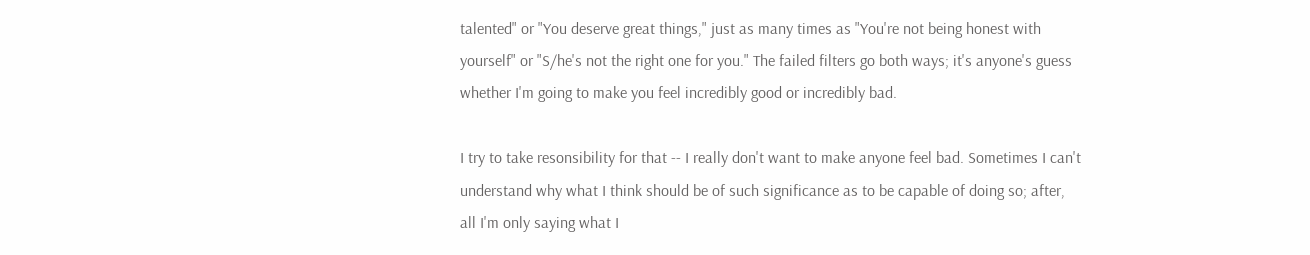talented" or "You deserve great things," just as many times as "You're not being honest with yourself" or "S/he's not the right one for you." The failed filters go both ways; it's anyone's guess whether I'm going to make you feel incredibly good or incredibly bad.

I try to take resonsibility for that -- I really don't want to make anyone feel bad. Sometimes I can't understand why what I think should be of such significance as to be capable of doing so; after, all I'm only saying what I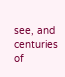see, and centuries of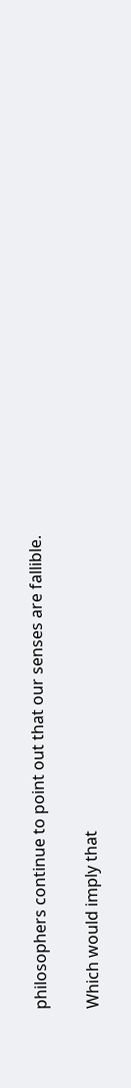philosophers continue to point out that our senses are fallible.

Which would imply that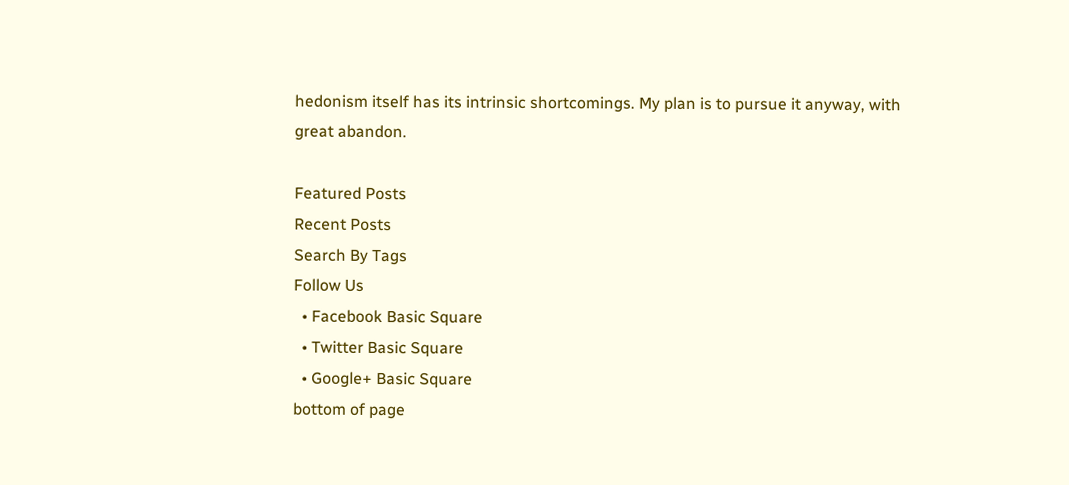hedonism itself has its intrinsic shortcomings. My plan is to pursue it anyway, with great abandon.

Featured Posts
Recent Posts
Search By Tags
Follow Us
  • Facebook Basic Square
  • Twitter Basic Square
  • Google+ Basic Square
bottom of page